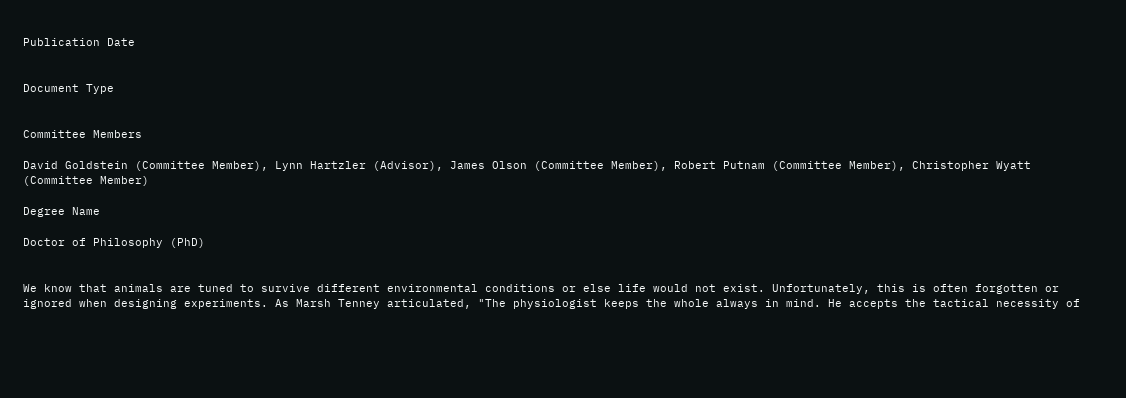Publication Date


Document Type


Committee Members

David Goldstein (Committee Member), Lynn Hartzler (Advisor), James Olson (Committee Member), Robert Putnam (Committee Member), Christopher Wyatt (Committee Member)

Degree Name

Doctor of Philosophy (PhD)


We know that animals are tuned to survive different environmental conditions or else life would not exist. Unfortunately, this is often forgotten or ignored when designing experiments. As Marsh Tenney articulated, "The physiologist keeps the whole always in mind. He accepts the tactical necessity of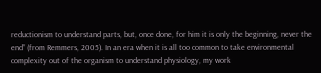reductionism to understand parts, but, once done, for him it is only the beginning, never the end” (from Remmers, 2005). In an era when it is all too common to take environmental complexity out of the organism to understand physiology, my work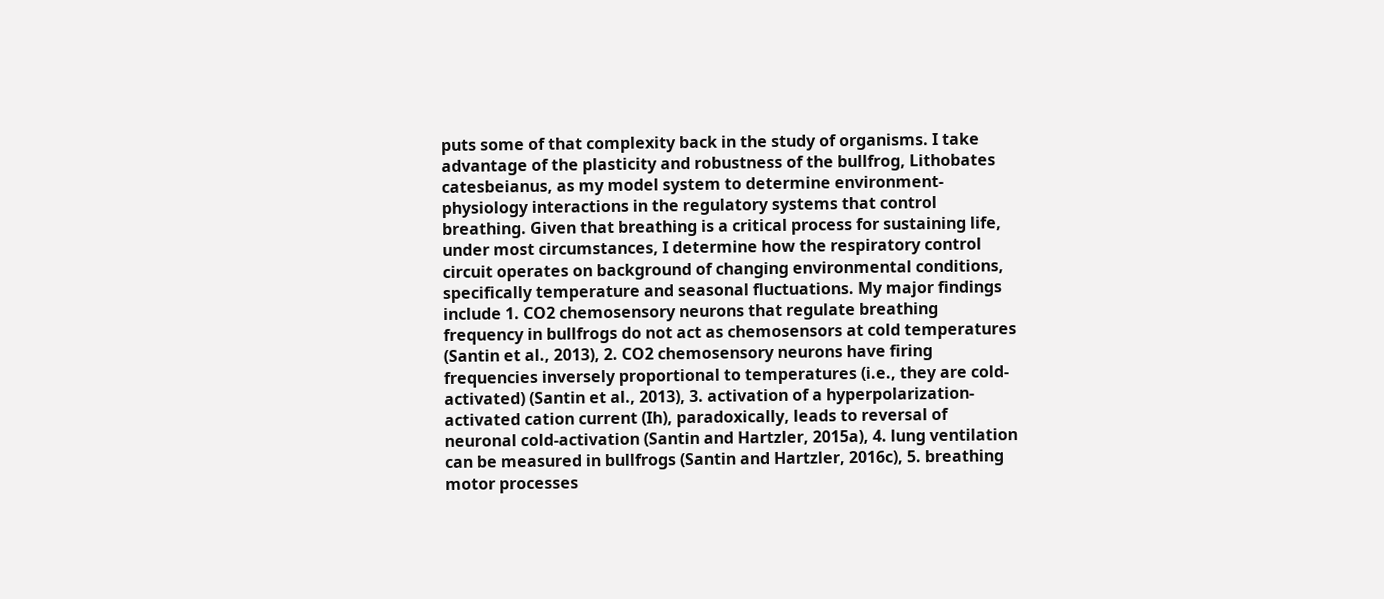puts some of that complexity back in the study of organisms. I take advantage of the plasticity and robustness of the bullfrog, Lithobates catesbeianus, as my model system to determine environment-physiology interactions in the regulatory systems that control breathing. Given that breathing is a critical process for sustaining life, under most circumstances, I determine how the respiratory control circuit operates on background of changing environmental conditions, specifically temperature and seasonal fluctuations. My major findings include 1. CO2 chemosensory neurons that regulate breathing frequency in bullfrogs do not act as chemosensors at cold temperatures (Santin et al., 2013), 2. CO2 chemosensory neurons have firing frequencies inversely proportional to temperatures (i.e., they are cold-activated) (Santin et al., 2013), 3. activation of a hyperpolarization-activated cation current (Ih), paradoxically, leads to reversal of neuronal cold-activation (Santin and Hartzler, 2015a), 4. lung ventilation can be measured in bullfrogs (Santin and Hartzler, 2016c), 5. breathing motor processes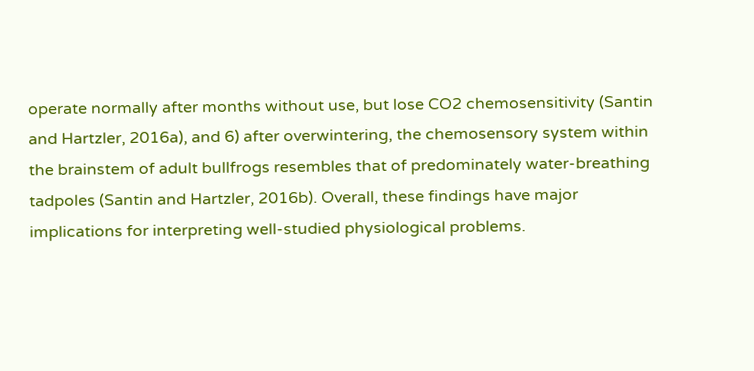operate normally after months without use, but lose CO2 chemosensitivity (Santin and Hartzler, 2016a), and 6) after overwintering, the chemosensory system within the brainstem of adult bullfrogs resembles that of predominately water-breathing tadpoles (Santin and Hartzler, 2016b). Overall, these findings have major implications for interpreting well-studied physiological problems.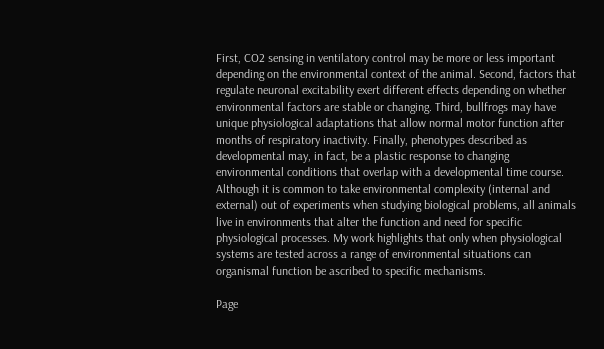First, CO2 sensing in ventilatory control may be more or less important depending on the environmental context of the animal. Second, factors that regulate neuronal excitability exert different effects depending on whether environmental factors are stable or changing. Third, bullfrogs may have unique physiological adaptations that allow normal motor function after months of respiratory inactivity. Finally, phenotypes described as developmental may, in fact, be a plastic response to changing environmental conditions that overlap with a developmental time course. Although it is common to take environmental complexity (internal and external) out of experiments when studying biological problems, all animals live in environments that alter the function and need for specific physiological processes. My work highlights that only when physiological systems are tested across a range of environmental situations can organismal function be ascribed to specific mechanisms.

Page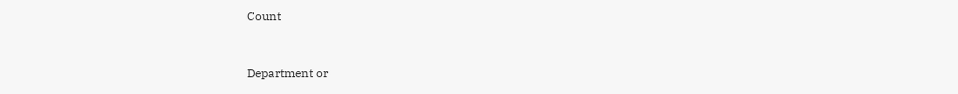Count


Department or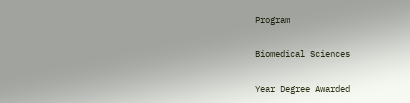Program

Biomedical Sciences

Year Degree Awarded